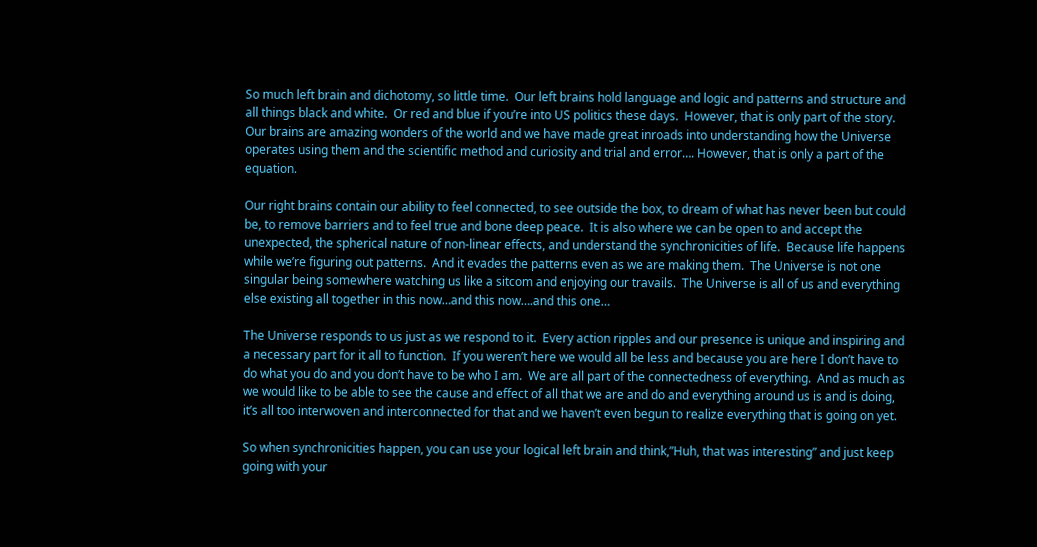So much left brain and dichotomy, so little time.  Our left brains hold language and logic and patterns and structure and all things black and white.  Or red and blue if you’re into US politics these days.  However, that is only part of the story.  Our brains are amazing wonders of the world and we have made great inroads into understanding how the Universe operates using them and the scientific method and curiosity and trial and error…. However, that is only a part of the equation.

Our right brains contain our ability to feel connected, to see outside the box, to dream of what has never been but could be, to remove barriers and to feel true and bone deep peace.  It is also where we can be open to and accept the unexpected, the spherical nature of non-linear effects, and understand the synchronicities of life.  Because life happens while we’re figuring out patterns.  And it evades the patterns even as we are making them.  The Universe is not one singular being somewhere watching us like a sitcom and enjoying our travails.  The Universe is all of us and everything else existing all together in this now…and this now….and this one…

The Universe responds to us just as we respond to it.  Every action ripples and our presence is unique and inspiring and a necessary part for it all to function.  If you weren’t here we would all be less and because you are here I don’t have to do what you do and you don’t have to be who I am.  We are all part of the connectedness of everything.  And as much as we would like to be able to see the cause and effect of all that we are and do and everything around us is and is doing, it’s all too interwoven and interconnected for that and we haven’t even begun to realize everything that is going on yet.

So when synchronicities happen, you can use your logical left brain and think,”Huh, that was interesting” and just keep going with your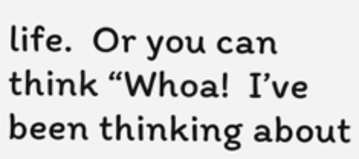life.  Or you can think “Whoa!  I’ve been thinking about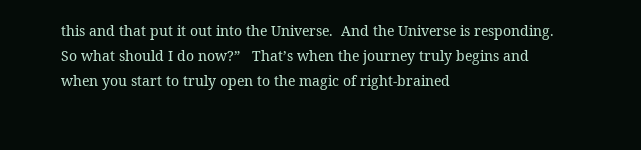this and that put it out into the Universe.  And the Universe is responding.  So what should I do now?”   That’s when the journey truly begins and when you start to truly open to the magic of right-brained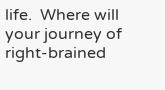life.  Where will your journey of right-brained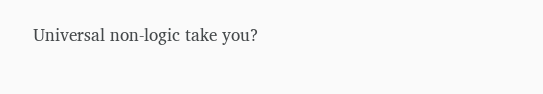Universal non-logic take you?